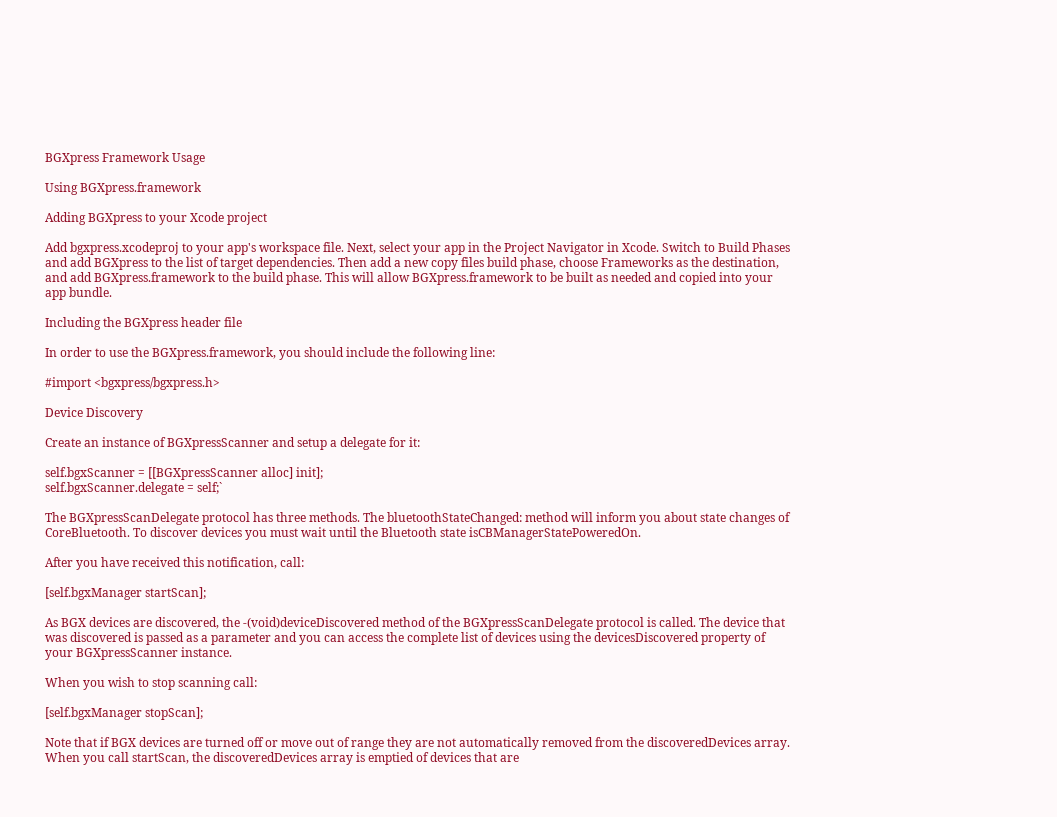BGXpress Framework Usage

Using BGXpress.framework

Adding BGXpress to your Xcode project

Add bgxpress.xcodeproj to your app's workspace file. Next, select your app in the Project Navigator in Xcode. Switch to Build Phases and add BGXpress to the list of target dependencies. Then add a new copy files build phase, choose Frameworks as the destination, and add BGXpress.framework to the build phase. This will allow BGXpress.framework to be built as needed and copied into your app bundle.

Including the BGXpress header file

In order to use the BGXpress.framework, you should include the following line:

#import <bgxpress/bgxpress.h>

Device Discovery

Create an instance of BGXpressScanner and setup a delegate for it:

self.bgxScanner = [[BGXpressScanner alloc] init];
self.bgxScanner.delegate = self;`

The BGXpressScanDelegate protocol has three methods. The bluetoothStateChanged: method will inform you about state changes of CoreBluetooth. To discover devices you must wait until the Bluetooth state isCBManagerStatePoweredOn.

After you have received this notification, call:

[self.bgxManager startScan];

As BGX devices are discovered, the -(void)deviceDiscovered method of the BGXpressScanDelegate protocol is called. The device that was discovered is passed as a parameter and you can access the complete list of devices using the devicesDiscovered property of your BGXpressScanner instance.

When you wish to stop scanning call:

[self.bgxManager stopScan];

Note that if BGX devices are turned off or move out of range they are not automatically removed from the discoveredDevices array. When you call startScan, the discoveredDevices array is emptied of devices that are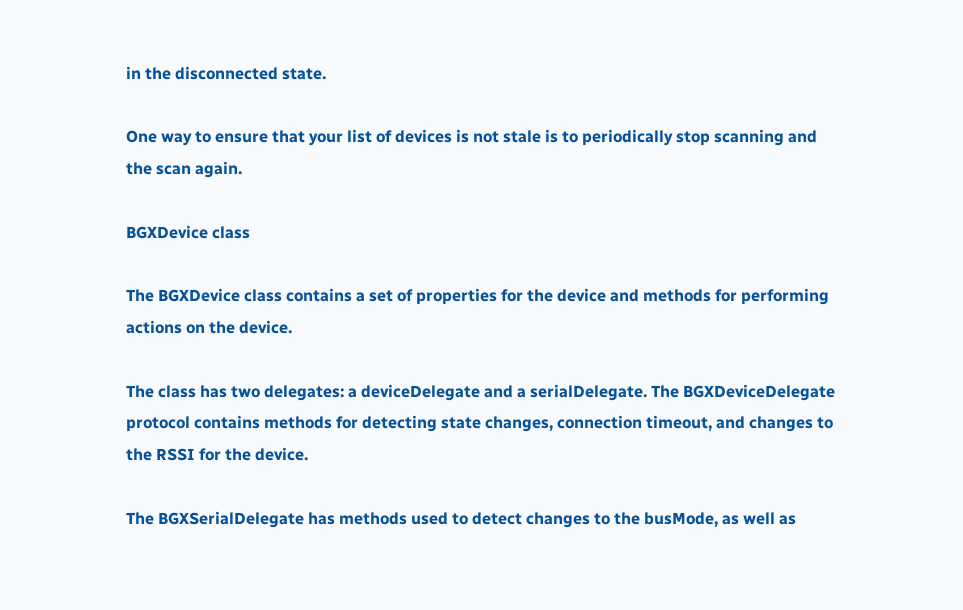in the disconnected state.

One way to ensure that your list of devices is not stale is to periodically stop scanning and the scan again.

BGXDevice class

The BGXDevice class contains a set of properties for the device and methods for performing actions on the device.

The class has two delegates: a deviceDelegate and a serialDelegate. The BGXDeviceDelegate protocol contains methods for detecting state changes, connection timeout, and changes to the RSSI for the device.

The BGXSerialDelegate has methods used to detect changes to the busMode, as well as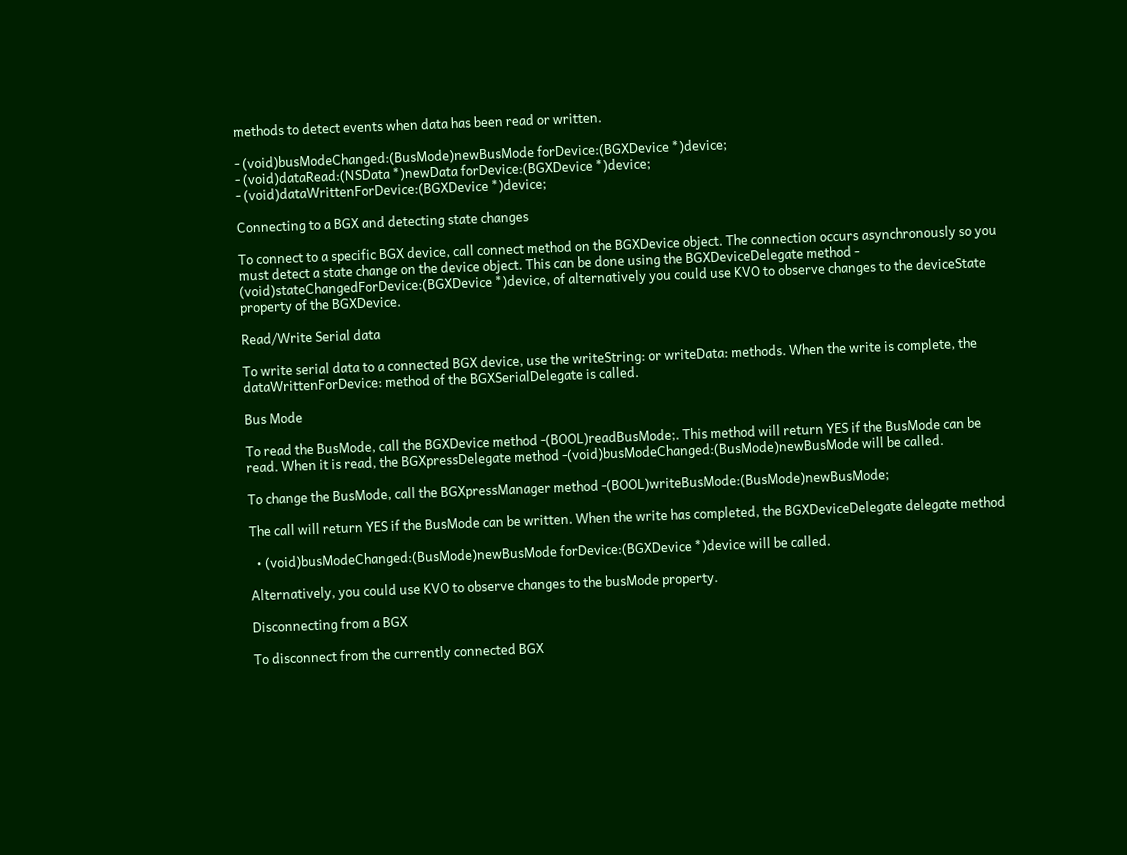methods to detect events when data has been read or written.

- (void)busModeChanged:(BusMode)newBusMode forDevice:(BGXDevice *)device;
- (void)dataRead:(NSData *)newData forDevice:(BGXDevice *)device;
- (void)dataWrittenForDevice:(BGXDevice *)device;

Connecting to a BGX and detecting state changes

To connect to a specific BGX device, call connect method on the BGXDevice object. The connection occurs asynchronously so you must detect a state change on the device object. This can be done using the BGXDeviceDelegate method - (void)stateChangedForDevice:(BGXDevice *)device, of alternatively you could use KVO to observe changes to the deviceState property of the BGXDevice.

Read/Write Serial data

To write serial data to a connected BGX device, use the writeString: or writeData: methods. When the write is complete, the dataWrittenForDevice: method of the BGXSerialDelegate is called.

Bus Mode

To read the BusMode, call the BGXDevice method -(BOOL)readBusMode;. This method will return YES if the BusMode can be read. When it is read, the BGXpressDelegate method -(void)busModeChanged:(BusMode)newBusMode will be called.

To change the BusMode, call the BGXpressManager method -(BOOL)writeBusMode:(BusMode)newBusMode;

The call will return YES if the BusMode can be written. When the write has completed, the BGXDeviceDelegate delegate method

  • (void)busModeChanged:(BusMode)newBusMode forDevice:(BGXDevice *)device will be called.

Alternatively, you could use KVO to observe changes to the busMode property.

Disconnecting from a BGX

To disconnect from the currently connected BGX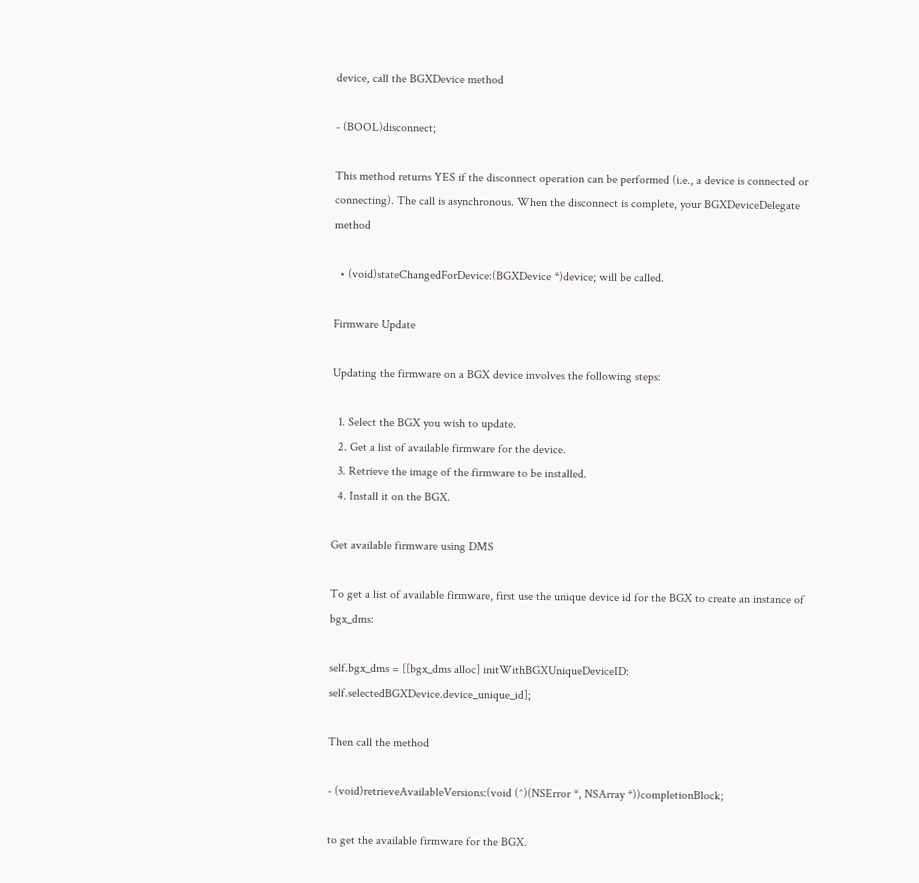device, call the BGXDevice method

- (BOOL)disconnect;

This method returns YES if the disconnect operation can be performed (i.e., a device is connected or connecting). The call is asynchronous. When the disconnect is complete, your BGXDeviceDelegate method

  • (void)stateChangedForDevice:(BGXDevice *)device; will be called.

Firmware Update

Updating the firmware on a BGX device involves the following steps:

  1. Select the BGX you wish to update.
  2. Get a list of available firmware for the device.
  3. Retrieve the image of the firmware to be installed.
  4. Install it on the BGX.

Get available firmware using DMS

To get a list of available firmware, first use the unique device id for the BGX to create an instance of bgx_dms:

self.bgx_dms = [[bgx_dms alloc] initWithBGXUniqueDeviceID: self.selectedBGXDevice.device_unique_id];

Then call the method

- (void)retrieveAvailableVersions:(void (^)(NSError *, NSArray *))completionBlock;

to get the available firmware for the BGX.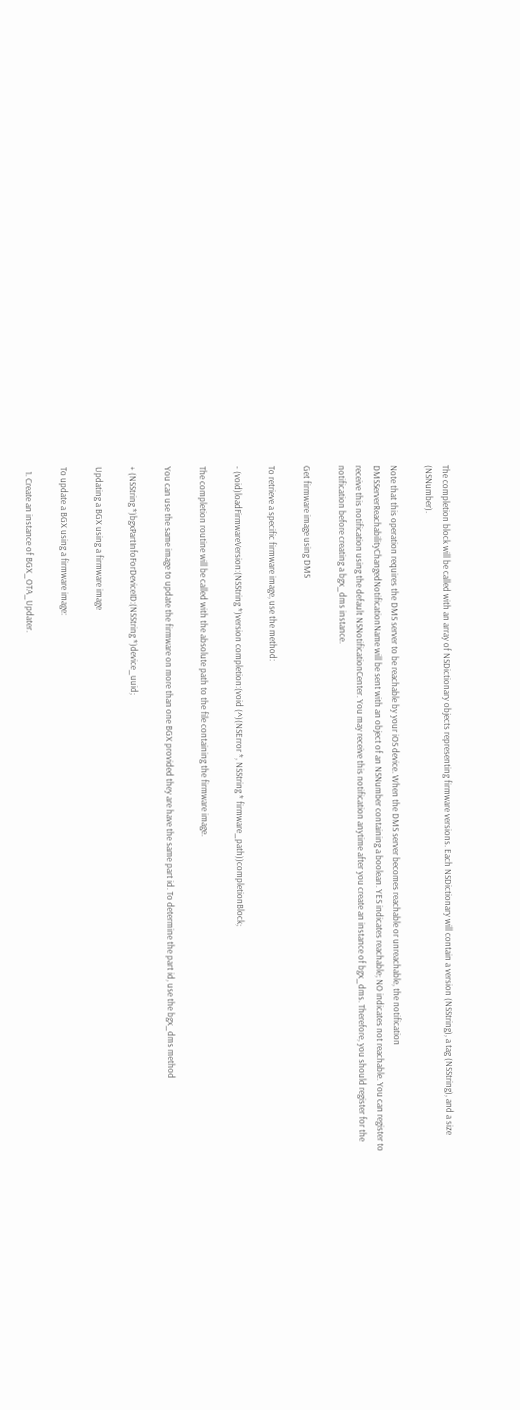The completion block will be called with an array of NSDictionary objects representing firmware versions. Each NSDictionary will contain a version (NSString), a tag (NSString), and a size (NSNumber).

Note that this operation requires the DMS server to be reachable by your iOS device. When the DMS server becomes reachable or unreachable, the notification DMSServerReachabilityChangedNotificationName will be sent with an object of an NSNumber containing a boolean. YES indicates reachable; NO indicates not reachable. You can register to receive this notification using the default NSNotificationCenter. You may receive this notification anytime after you create an instance of bgx_dms. Therefore, you should register for the notification before creating a bgx_dms instance.

Get firmware image using DMS

To retrieve a specific firmware image, use the method:

- (void)loadFirmwareVersion:(NSString *)version completion:(void (^)(NSError *, NSString * firmware_path))completionBlock;

The completion routine will be called with the absolute path to the file containing the firmware image.

You can use the same image to update the firmware on more than one BGX provided they are have the same part id. To determine the part id, use the bgx_dms method

+ (NSString *)bgxPartInfoForDeviceID:(NSString *)device_uuid;

Updating a BGX using a firmware image

To update a BGX using a firmware image:

  1. Create an instance of BGX_OTA_Updater.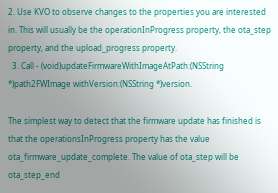2. Use KVO to observe changes to the properties you are interested in. This will usually be the operationInProgress property, the ota_step property, and the upload_progress property.
  3. Call - (void)updateFirmwareWithImageAtPath:(NSString *)path2FWImage withVersion:(NSString *)version.

The simplest way to detect that the firmware update has finished is that the operationsInProgress property has the value ota_firmware_update_complete. The value of ota_step will be ota_step_end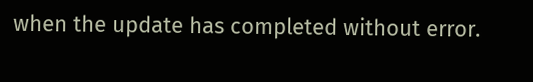when the update has completed without error.